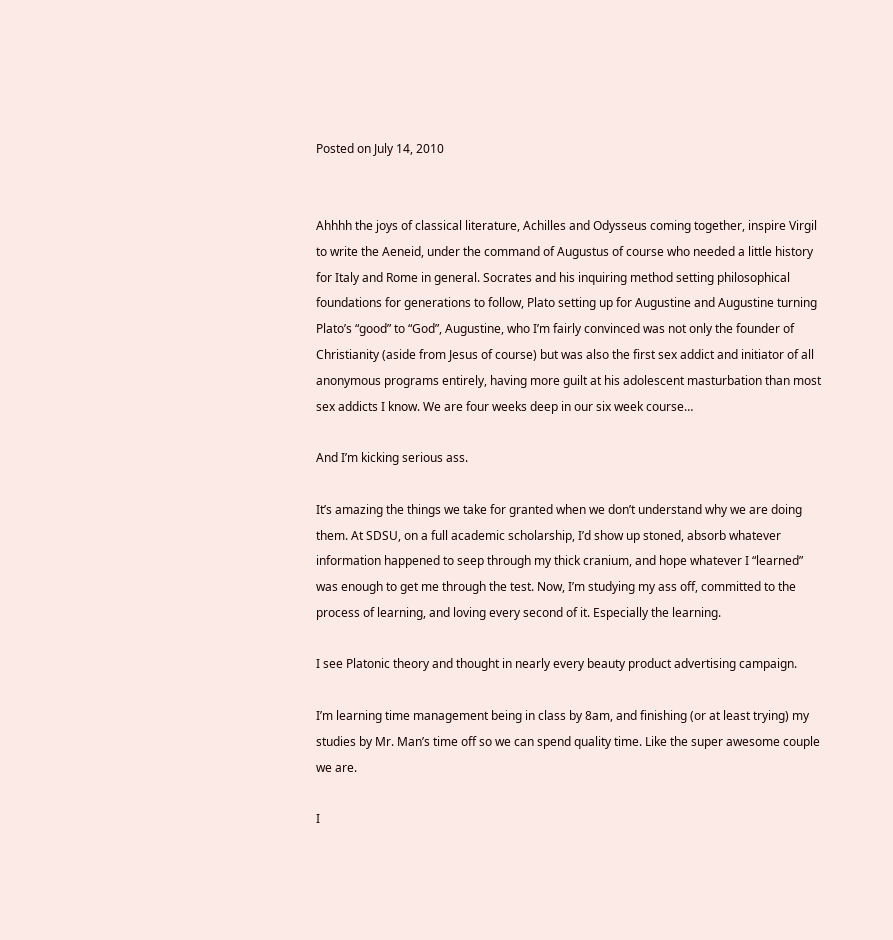Posted on July 14, 2010


Ahhhh the joys of classical literature, Achilles and Odysseus coming together, inspire Virgil to write the Aeneid, under the command of Augustus of course who needed a little history for Italy and Rome in general. Socrates and his inquiring method setting philosophical foundations for generations to follow, Plato setting up for Augustine and Augustine turning Plato’s “good” to “God”, Augustine, who I’m fairly convinced was not only the founder of Christianity (aside from Jesus of course) but was also the first sex addict and initiator of all anonymous programs entirely, having more guilt at his adolescent masturbation than most sex addicts I know. We are four weeks deep in our six week course…

And I’m kicking serious ass.

It’s amazing the things we take for granted when we don’t understand why we are doing them. At SDSU, on a full academic scholarship, I’d show up stoned, absorb whatever information happened to seep through my thick cranium, and hope whatever I “learned” was enough to get me through the test. Now, I’m studying my ass off, committed to the process of learning, and loving every second of it. Especially the learning.

I see Platonic theory and thought in nearly every beauty product advertising campaign.

I’m learning time management being in class by 8am, and finishing (or at least trying) my studies by Mr. Man’s time off so we can spend quality time. Like the super awesome couple we are.

I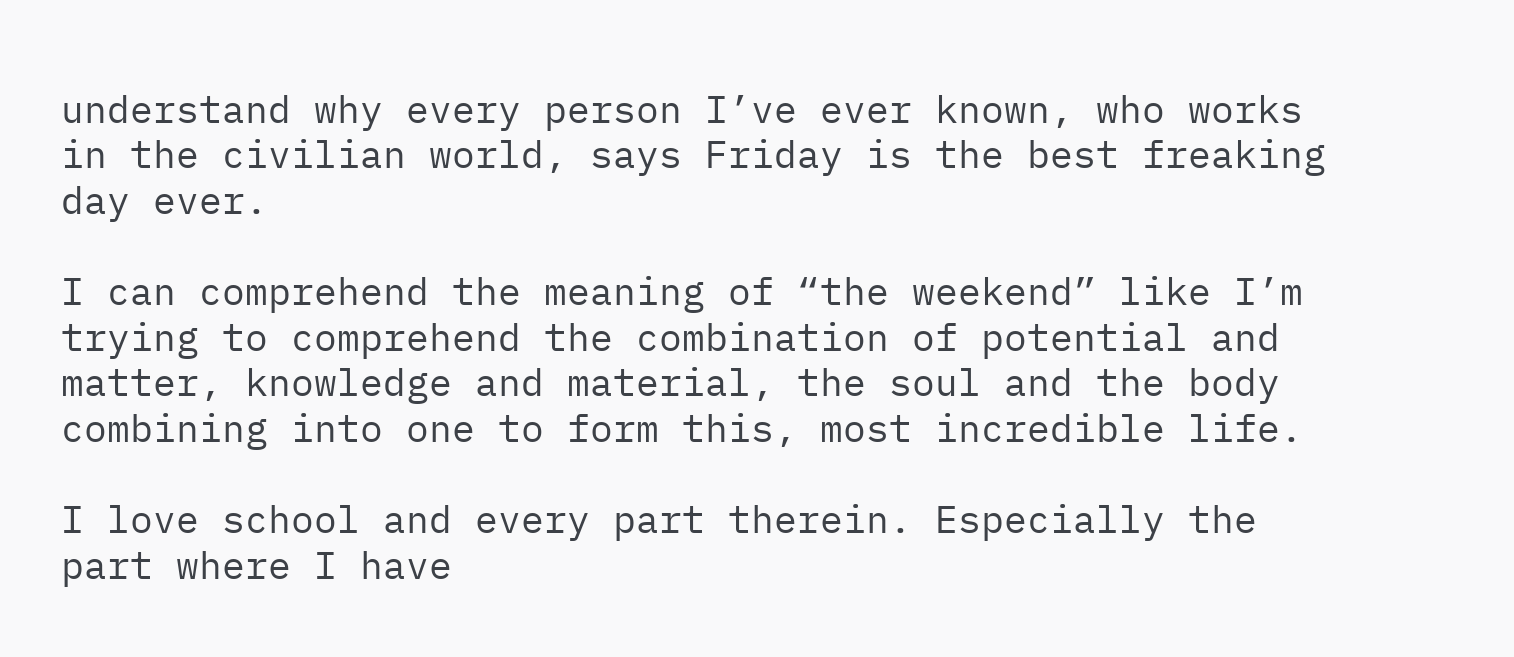understand why every person I’ve ever known, who works in the civilian world, says Friday is the best freaking day ever.

I can comprehend the meaning of “the weekend” like I’m trying to comprehend the combination of potential and matter, knowledge and material, the soul and the body combining into one to form this, most incredible life.

I love school and every part therein. Especially the part where I have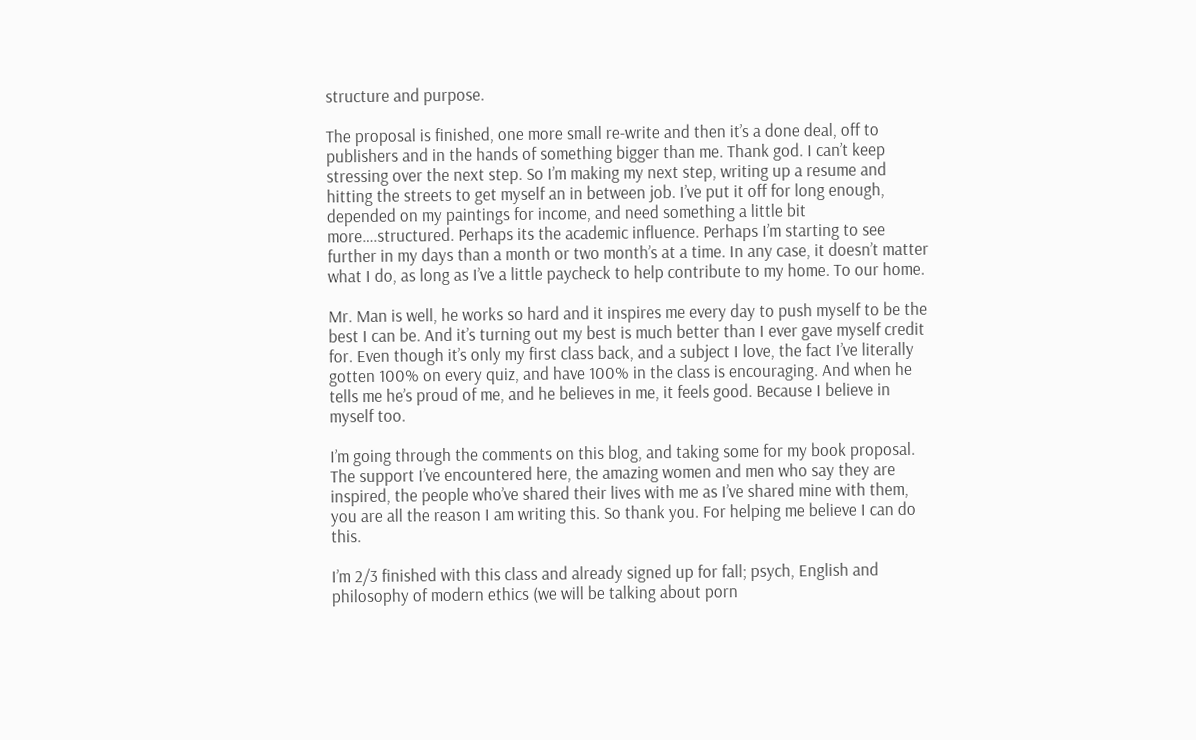structure and purpose.

The proposal is finished, one more small re-write and then it’s a done deal, off to publishers and in the hands of something bigger than me. Thank god. I can’t keep stressing over the next step. So I’m making my next step, writing up a resume and hitting the streets to get myself an in between job. I’ve put it off for long enough, depended on my paintings for income, and need something a little bit more….structured. Perhaps its the academic influence. Perhaps I’m starting to see further in my days than a month or two month’s at a time. In any case, it doesn’t matter what I do, as long as I’ve a little paycheck to help contribute to my home. To our home.

Mr. Man is well, he works so hard and it inspires me every day to push myself to be the best I can be. And it’s turning out my best is much better than I ever gave myself credit for. Even though it’s only my first class back, and a subject I love, the fact I’ve literally gotten 100% on every quiz, and have 100% in the class is encouraging. And when he tells me he’s proud of me, and he believes in me, it feels good. Because I believe in myself too.

I’m going through the comments on this blog, and taking some for my book proposal. The support I’ve encountered here, the amazing women and men who say they are inspired, the people who’ve shared their lives with me as I’ve shared mine with them, you are all the reason I am writing this. So thank you. For helping me believe I can do this.

I’m 2/3 finished with this class and already signed up for fall; psych, English and philosophy of modern ethics (we will be talking about porn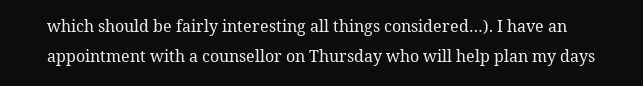which should be fairly interesting all things considered…). I have an appointment with a counsellor on Thursday who will help plan my days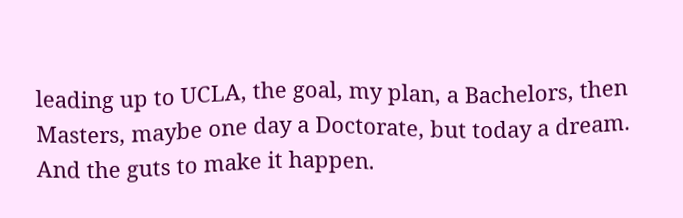leading up to UCLA, the goal, my plan, a Bachelors, then Masters, maybe one day a Doctorate, but today a dream. And the guts to make it happen.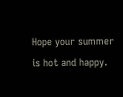Hope your summer is hot and happy.